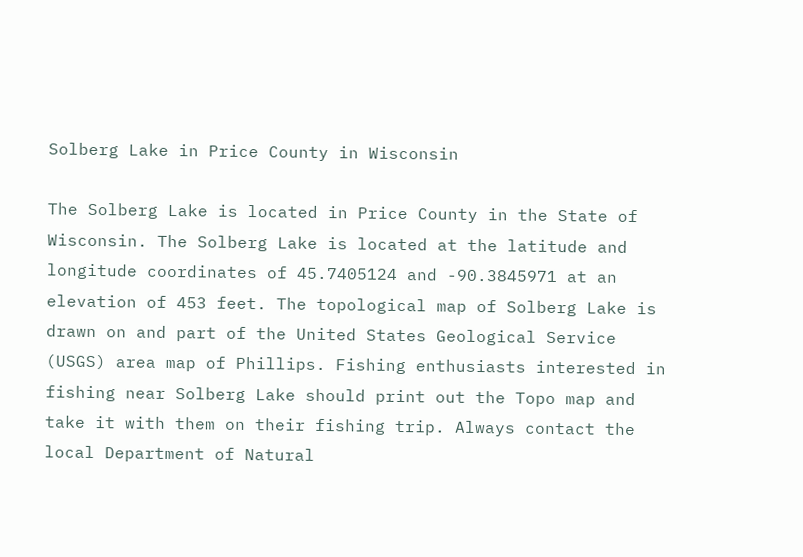Solberg Lake in Price County in Wisconsin

The Solberg Lake is located in Price County in the State of Wisconsin. The Solberg Lake is located at the latitude and longitude coordinates of 45.7405124 and -90.3845971 at an elevation of 453 feet. The topological map of Solberg Lake is drawn on and part of the United States Geological Service (USGS) area map of Phillips. Fishing enthusiasts interested in fishing near Solberg Lake should print out the Topo map and take it with them on their fishing trip. Always contact the local Department of Natural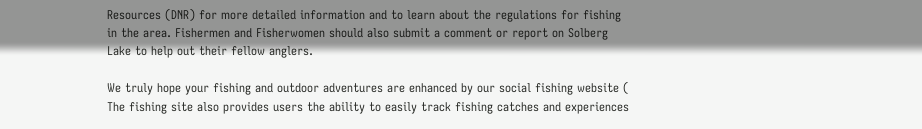Resources (DNR) for more detailed information and to learn about the regulations for fishing in the area. Fishermen and Fisherwomen should also submit a comment or report on Solberg Lake to help out their fellow anglers.

We truly hope your fishing and outdoor adventures are enhanced by our social fishing website ( The fishing site also provides users the ability to easily track fishing catches and experiences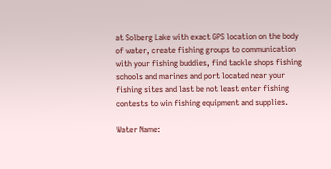at Solberg Lake with exact GPS location on the body of water, create fishing groups to communication with your fishing buddies, find tackle shops fishing schools and marines and port located near your fishing sites and last be not least enter fishing contests to win fishing equipment and supplies.

Water Name: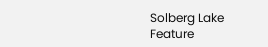Solberg Lake
Feature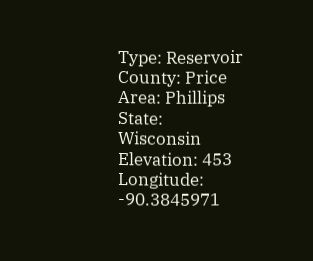Type: Reservoir
County: Price
Area: Phillips
State: Wisconsin
Elevation: 453
Longitude: -90.3845971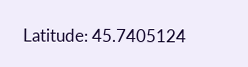Latitude: 45.7405124